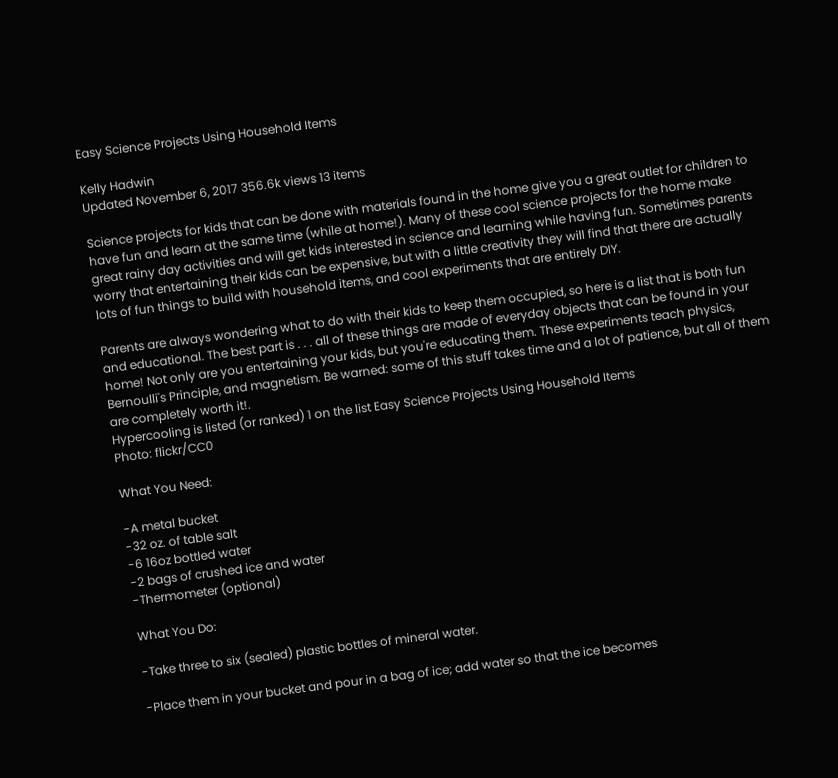Easy Science Projects Using Household Items

Kelly Hadwin
Updated November 6, 2017 356.6k views 13 items

Science projects for kids that can be done with materials found in the home give you a great outlet for children to have fun and learn at the same time (while at home!). Many of these cool science projects for the home make great rainy day activities and will get kids interested in science and learning while having fun. Sometimes parents worry that entertaining their kids can be expensive, but with a little creativity they will find that there are actually lots of fun things to build with household items, and cool experiments that are entirely DIY.

Parents are always wondering what to do with their kids to keep them occupied, so here is a list that is both fun and educational. The best part is . . . all of these things are made of everyday objects that can be found in your home! Not only are you entertaining your kids, but you're educating them. These experiments teach physics, Bernoulli's Principle, and magnetism. Be warned: some of this stuff takes time and a lot of patience, but all of them are completely worth it!.
Hypercooling is listed (or ranked) 1 on the list Easy Science Projects Using Household Items
Photo: flickr/CC0

What You Need:

-A metal bucket
-32 oz. of table salt
-6 16oz bottled water
-2 bags of crushed ice and water
-Thermometer (optional)

What You Do:

-Take three to six (sealed) plastic bottles of mineral water.

-Place them in your bucket and pour in a bag of ice; add water so that the ice becomes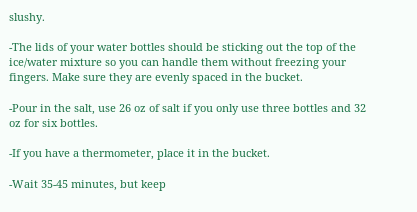slushy.

-The lids of your water bottles should be sticking out the top of the ice/water mixture so you can handle them without freezing your fingers. Make sure they are evenly spaced in the bucket.

-Pour in the salt, use 26 oz of salt if you only use three bottles and 32 oz for six bottles.

-If you have a thermometer, place it in the bucket.

-Wait 35-45 minutes, but keep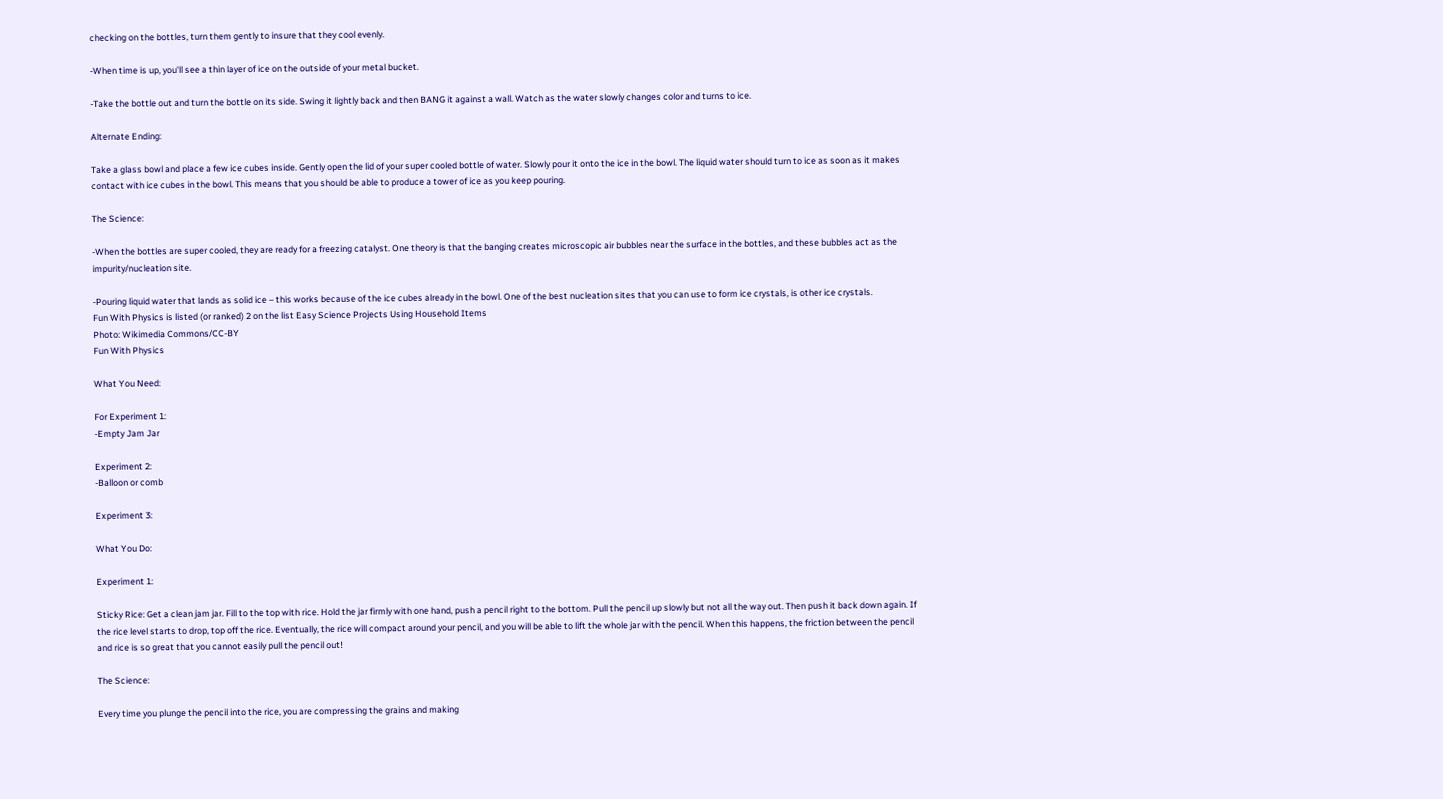checking on the bottles, turn them gently to insure that they cool evenly.

-When time is up, you'll see a thin layer of ice on the outside of your metal bucket.

-Take the bottle out and turn the bottle on its side. Swing it lightly back and then BANG it against a wall. Watch as the water slowly changes color and turns to ice.

Alternate Ending:

Take a glass bowl and place a few ice cubes inside. Gently open the lid of your super cooled bottle of water. Slowly pour it onto the ice in the bowl. The liquid water should turn to ice as soon as it makes contact with ice cubes in the bowl. This means that you should be able to produce a tower of ice as you keep pouring.

The Science:

-When the bottles are super cooled, they are ready for a freezing catalyst. One theory is that the banging creates microscopic air bubbles near the surface in the bottles, and these bubbles act as the impurity/nucleation site.

-Pouring liquid water that lands as solid ice – this works because of the ice cubes already in the bowl. One of the best nucleation sites that you can use to form ice crystals, is other ice crystals.
Fun With Physics is listed (or ranked) 2 on the list Easy Science Projects Using Household Items
Photo: Wikimedia Commons/CC-BY
Fun With Physics

What You Need:

For Experiment 1:
-Empty Jam Jar

Experiment 2:
-Balloon or comb

Experiment 3:

What You Do:

Experiment 1:

Sticky Rice: Get a clean jam jar. Fill to the top with rice. Hold the jar firmly with one hand, push a pencil right to the bottom. Pull the pencil up slowly but not all the way out. Then push it back down again. If the rice level starts to drop, top off the rice. Eventually, the rice will compact around your pencil, and you will be able to lift the whole jar with the pencil. When this happens, the friction between the pencil and rice is so great that you cannot easily pull the pencil out!

The Science:

Every time you plunge the pencil into the rice, you are compressing the grains and making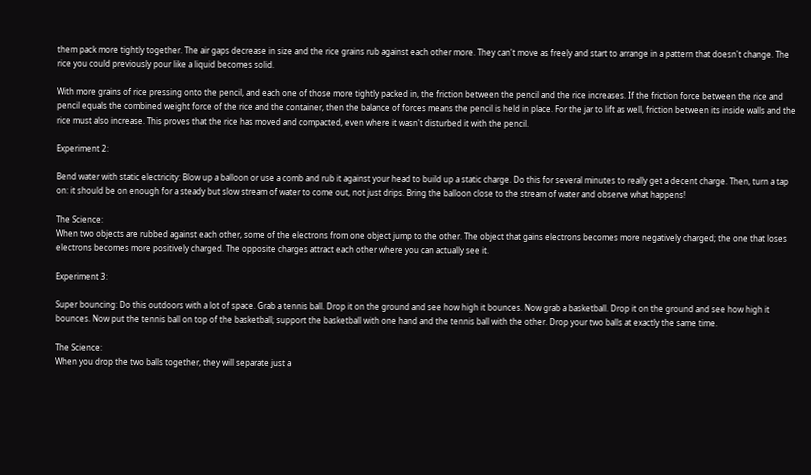them pack more tightly together. The air gaps decrease in size and the rice grains rub against each other more. They can't move as freely and start to arrange in a pattern that doesn't change. The rice you could previously pour like a liquid becomes solid.

With more grains of rice pressing onto the pencil, and each one of those more tightly packed in, the friction between the pencil and the rice increases. If the friction force between the rice and pencil equals the combined weight force of the rice and the container, then the balance of forces means the pencil is held in place. For the jar to lift as well, friction between its inside walls and the rice must also increase. This proves that the rice has moved and compacted, even where it wasn't disturbed it with the pencil.

Experiment 2:

Bend water with static electricity: Blow up a balloon or use a comb and rub it against your head to build up a static charge. Do this for several minutes to really get a decent charge. Then, turn a tap on: it should be on enough for a steady but slow stream of water to come out, not just drips. Bring the balloon close to the stream of water and observe what happens!

The Science:
When two objects are rubbed against each other, some of the electrons from one object jump to the other. The object that gains electrons becomes more negatively charged; the one that loses electrons becomes more positively charged. The opposite charges attract each other where you can actually see it.

Experiment 3:

Super bouncing: Do this outdoors with a lot of space. Grab a tennis ball. Drop it on the ground and see how high it bounces. Now grab a basketball. Drop it on the ground and see how high it bounces. Now put the tennis ball on top of the basketball; support the basketball with one hand and the tennis ball with the other. Drop your two balls at exactly the same time.

The Science:
When you drop the two balls together, they will separate just a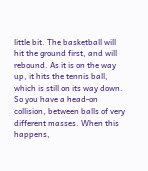little bit. The basketball will hit the ground first, and will rebound. As it is on the way up, it hits the tennis ball, which is still on its way down. So you have a head-on collision, between balls of very different masses. When this happens,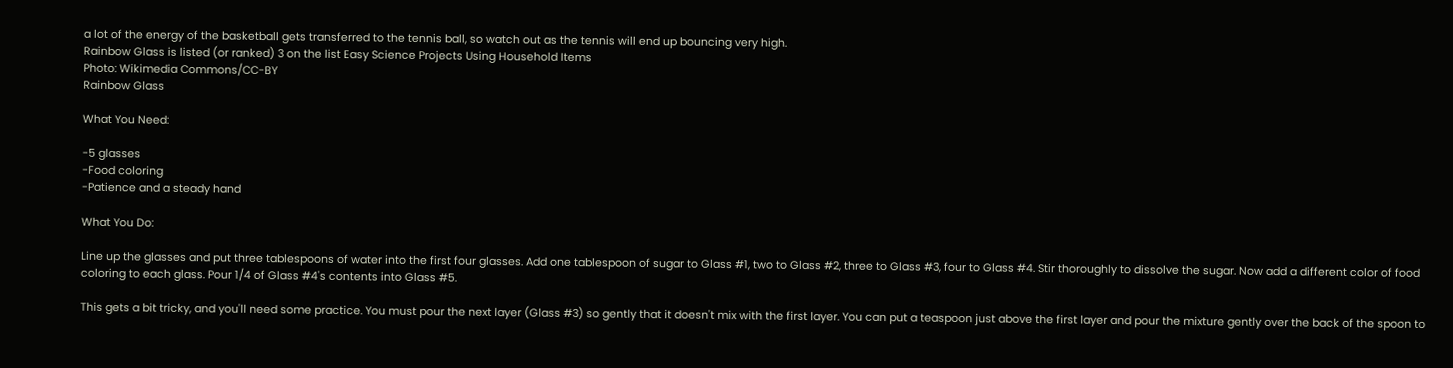a lot of the energy of the basketball gets transferred to the tennis ball, so watch out as the tennis will end up bouncing very high.
Rainbow Glass is listed (or ranked) 3 on the list Easy Science Projects Using Household Items
Photo: Wikimedia Commons/CC-BY
Rainbow Glass

What You Need:

-5 glasses
-Food coloring
-Patience and a steady hand

What You Do:

Line up the glasses and put three tablespoons of water into the first four glasses. Add one tablespoon of sugar to Glass #1, two to Glass #2, three to Glass #3, four to Glass #4. Stir thoroughly to dissolve the sugar. Now add a different color of food coloring to each glass. Pour 1/4 of Glass #4's contents into Glass #5.

This gets a bit tricky, and you'll need some practice. You must pour the next layer (Glass #3) so gently that it doesn't mix with the first layer. You can put a teaspoon just above the first layer and pour the mixture gently over the back of the spoon to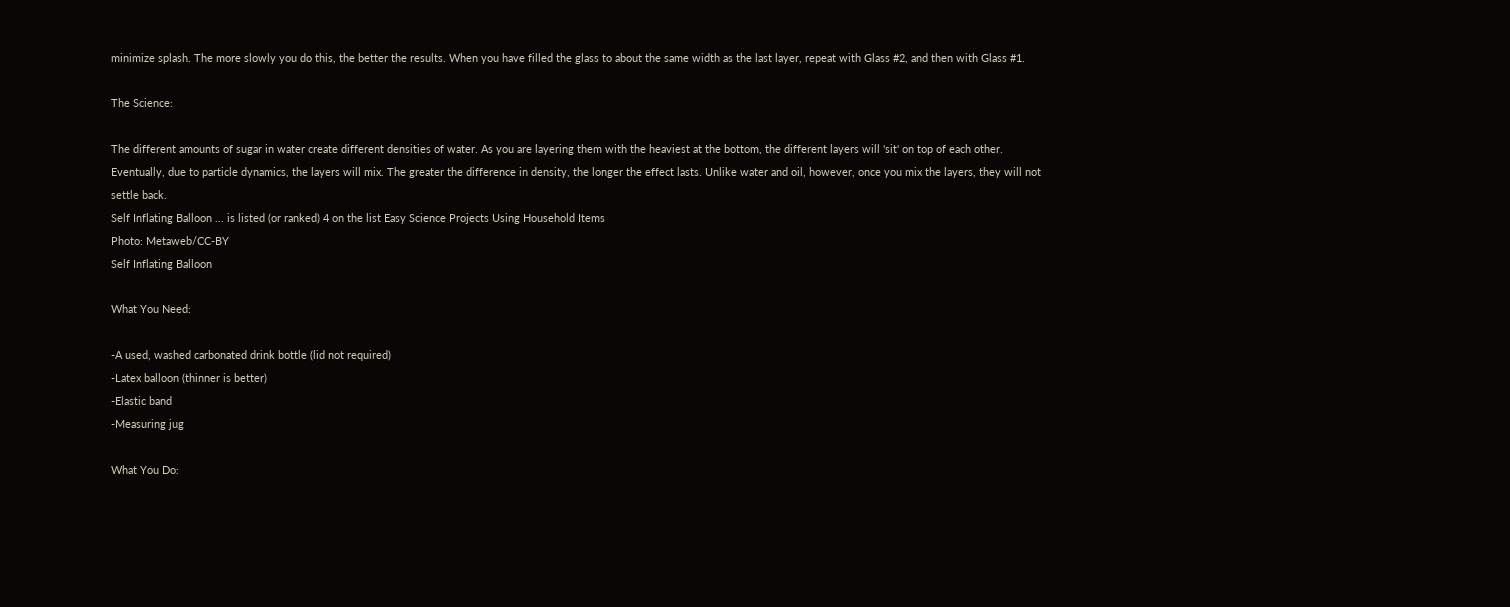minimize splash. The more slowly you do this, the better the results. When you have filled the glass to about the same width as the last layer, repeat with Glass #2, and then with Glass #1.

The Science:

The different amounts of sugar in water create different densities of water. As you are layering them with the heaviest at the bottom, the different layers will 'sit' on top of each other. Eventually, due to particle dynamics, the layers will mix. The greater the difference in density, the longer the effect lasts. Unlike water and oil, however, once you mix the layers, they will not settle back.
Self Inflating Balloon ... is listed (or ranked) 4 on the list Easy Science Projects Using Household Items
Photo: Metaweb/CC-BY
Self Inflating Balloon

What You Need:

-A used, washed carbonated drink bottle (lid not required)
-Latex balloon (thinner is better)
-Elastic band
-Measuring jug

What You Do: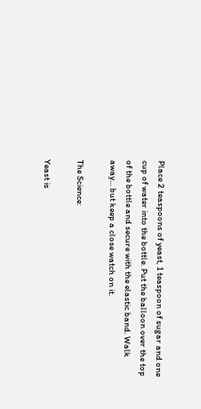Place 2 teaspoons of yeast, 1 teaspoon of sugar and one cup of water into the bottle. Put the balloon over the top of the bottle and secure with the elastic band. Walk away... but keep a close watch on it.

The Science:

Yeast is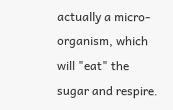actually a micro-organism, which will "eat" the sugar and respire.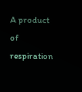A product of respiration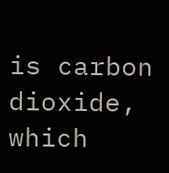is carbon dioxide, which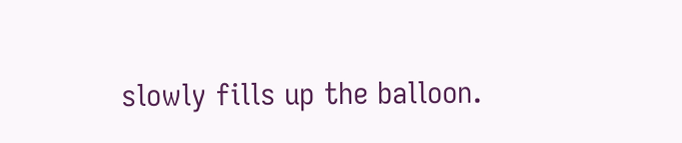slowly fills up the balloon.